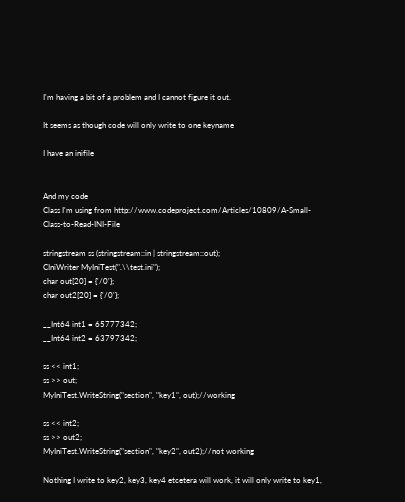I'm having a bit of a problem and I cannot figure it out.

It seems as though code will only write to one keyname

I have an inifile


And my code
Class I'm using from http://www.codeproject.com/Articles/10809/A-Small-Class-to-Read-INI-File

stringstream ss (stringstream::in | stringstream::out);
CIniWriter MyIniTest(".\\test.ini");
char out[20] = {'/0'};
char out2[20] = {'/0'};

__Int64 int1 = 65777342;
__Int64 int2 = 63797342;

ss << int1;
ss >> out;
MyIniTest.WriteString("section", "key1", out);//working

ss << int2;
ss >> out2;
MyIniTest.WriteString("section", "key2", out2);//not working

Nothing I write to key2, key3, key4 etcetera will work, it will only write to key1,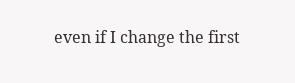even if I change the first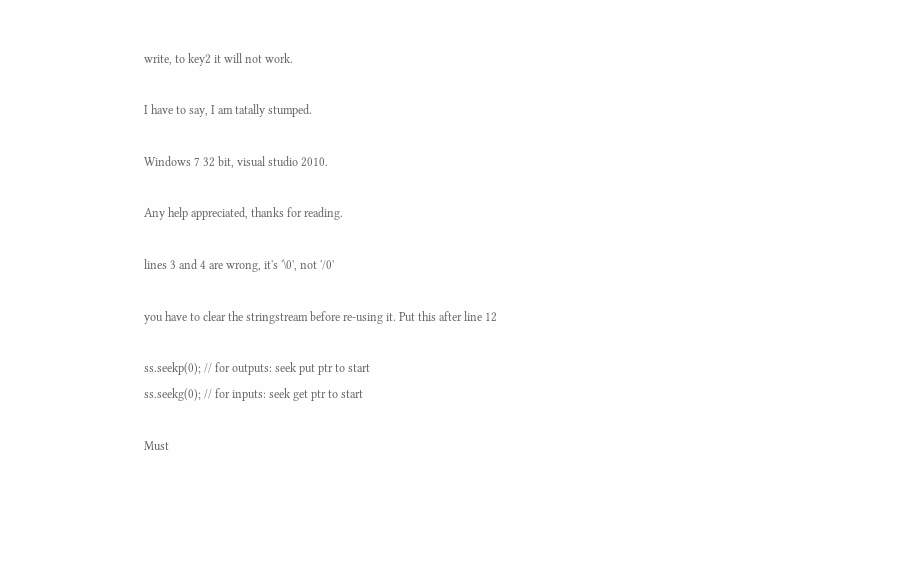write, to key2 it will not work.

I have to say, I am tatally stumped.

Windows 7 32 bit, visual studio 2010.

Any help appreciated, thanks for reading.

lines 3 and 4 are wrong, it's '\0', not '/0'

you have to clear the stringstream before re-using it. Put this after line 12

ss.seekp(0); // for outputs: seek put ptr to start
ss.seekg(0); // for inputs: seek get ptr to start

Must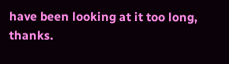have been looking at it too long, thanks.